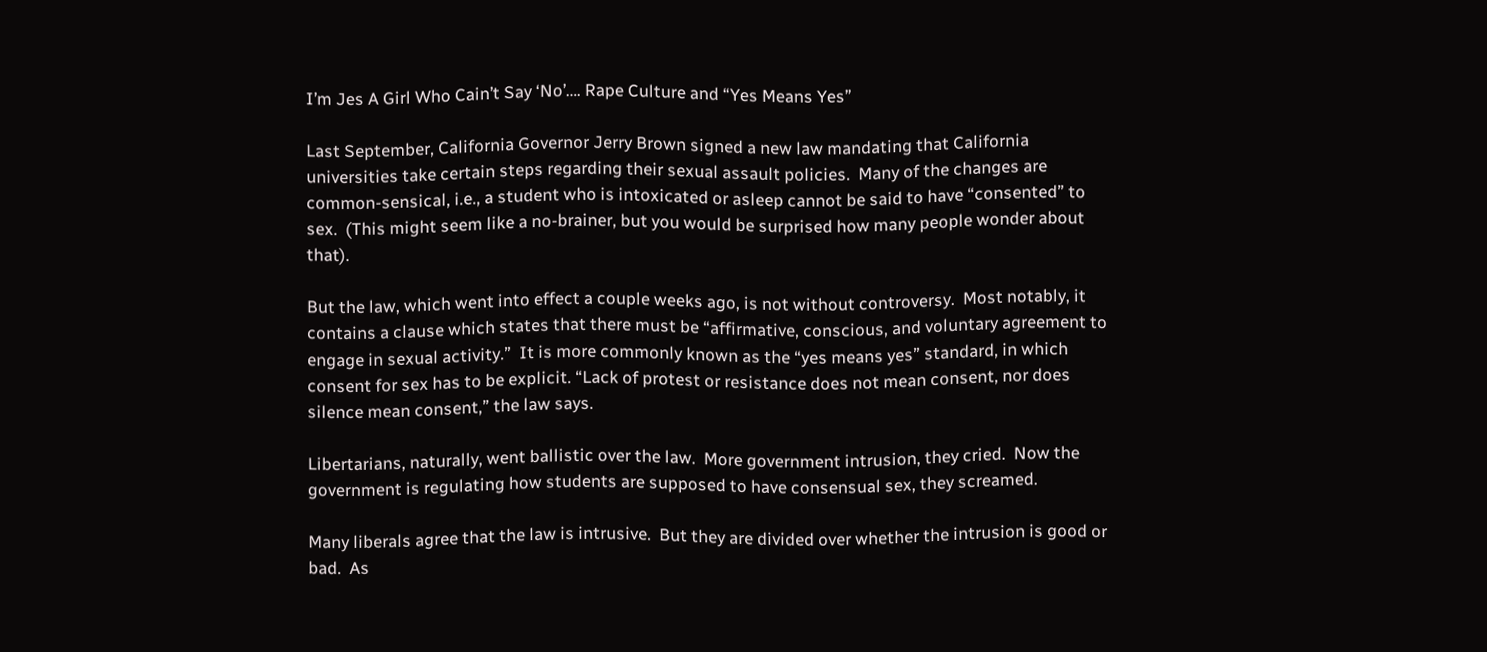I’m Jes A Girl Who Cain’t Say ‘No’…. Rape Culture and “Yes Means Yes”

Last September, California Governor Jerry Brown signed a new law mandating that California universities take certain steps regarding their sexual assault policies.  Many of the changes are common-sensical, i.e., a student who is intoxicated or asleep cannot be said to have “consented” to sex.  (This might seem like a no-brainer, but you would be surprised how many people wonder about that).

But the law, which went into effect a couple weeks ago, is not without controversy.  Most notably, it contains a clause which states that there must be “affirmative, conscious, and voluntary agreement to engage in sexual activity.”  It is more commonly known as the “yes means yes” standard, in which consent for sex has to be explicit. “Lack of protest or resistance does not mean consent, nor does silence mean consent,” the law says.

Libertarians, naturally, went ballistic over the law.  More government intrusion, they cried.  Now the government is regulating how students are supposed to have consensual sex, they screamed.

Many liberals agree that the law is intrusive.  But they are divided over whether the intrusion is good or bad.  As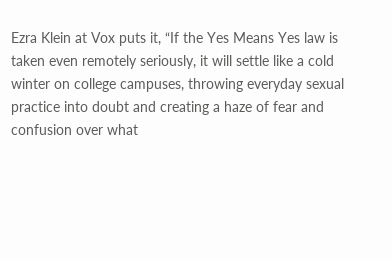Ezra Klein at Vox puts it, “If the Yes Means Yes law is taken even remotely seriously, it will settle like a cold winter on college campuses, throwing everyday sexual practice into doubt and creating a haze of fear and confusion over what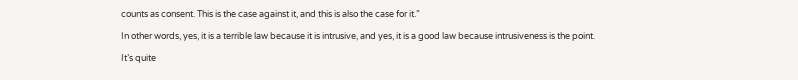counts as consent. This is the case against it, and this is also the case for it.”

In other words, yes, it is a terrible law because it is intrusive, and yes, it is a good law because intrusiveness is the point.

It’s quite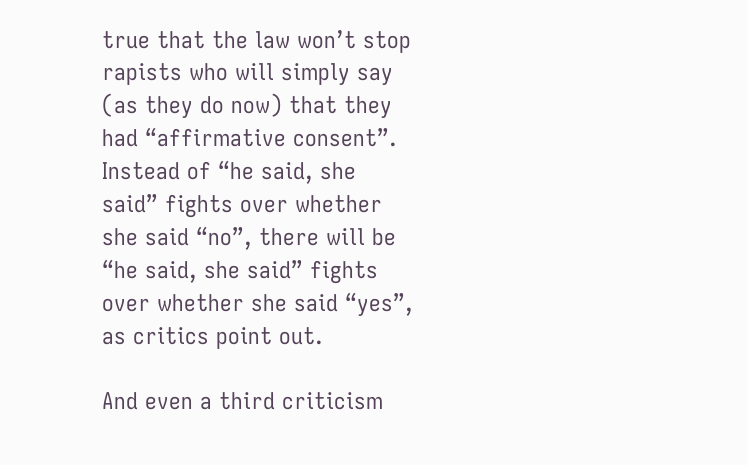true that the law won’t stop rapists who will simply say (as they do now) that they had “affirmative consent”.  Instead of “he said, she said” fights over whether she said “no”, there will be “he said, she said” fights over whether she said “yes”, as critics point out.

And even a third criticism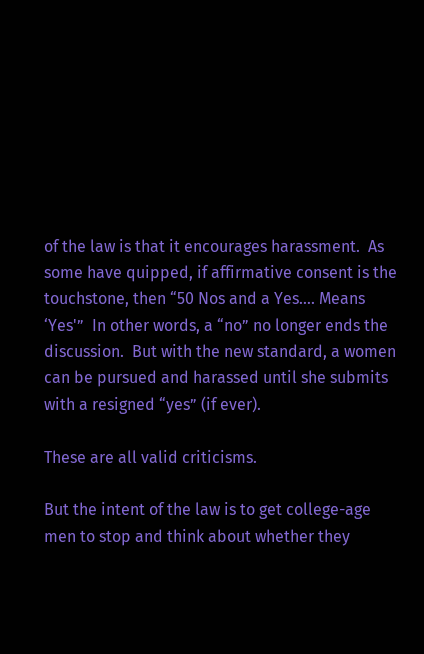of the law is that it encourages harassment.  As some have quipped, if affirmative consent is the touchstone, then “50 Nos and a Yes…. Means ‘Yes'”  In other words, a “no” no longer ends the discussion.  But with the new standard, a women can be pursued and harassed until she submits with a resigned “yes” (if ever).

These are all valid criticisms.

But the intent of the law is to get college-age men to stop and think about whether they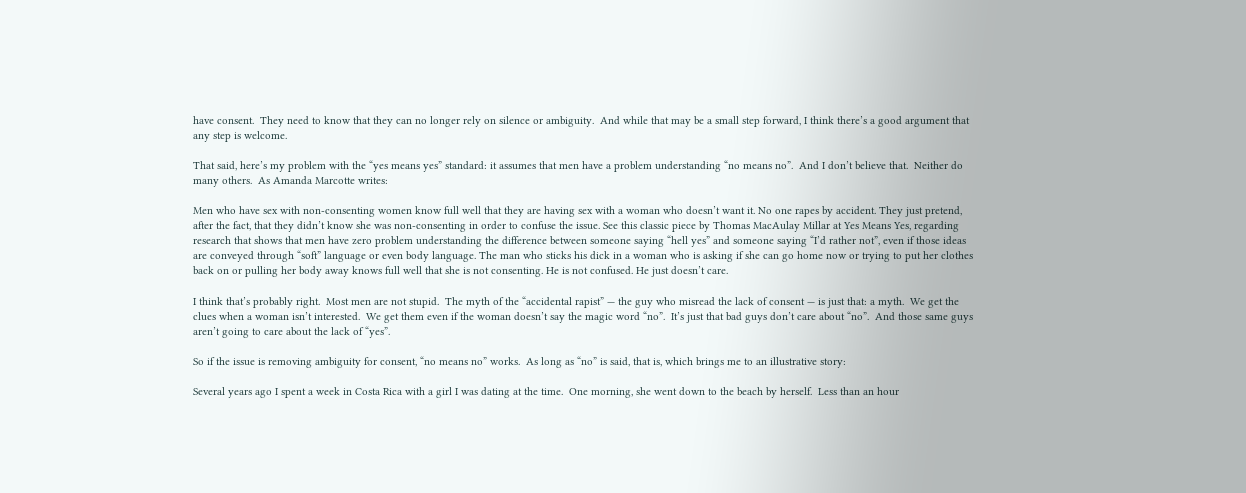have consent.  They need to know that they can no longer rely on silence or ambiguity.  And while that may be a small step forward, I think there’s a good argument that any step is welcome.

That said, here’s my problem with the “yes means yes” standard: it assumes that men have a problem understanding “no means no”.  And I don’t believe that.  Neither do many others.  As Amanda Marcotte writes:

Men who have sex with non-consenting women know full well that they are having sex with a woman who doesn’t want it. No one rapes by accident. They just pretend, after the fact, that they didn’t know she was non-consenting in order to confuse the issue. See this classic piece by Thomas MacAulay Millar at Yes Means Yes, regarding research that shows that men have zero problem understanding the difference between someone saying “hell yes” and someone saying “I’d rather not”, even if those ideas are conveyed through “soft” language or even body language. The man who sticks his dick in a woman who is asking if she can go home now or trying to put her clothes back on or pulling her body away knows full well that she is not consenting. He is not confused. He just doesn’t care.

I think that’s probably right.  Most men are not stupid.  The myth of the “accidental rapist” — the guy who misread the lack of consent — is just that: a myth.  We get the clues when a woman isn’t interested.  We get them even if the woman doesn’t say the magic word “no”.  It’s just that bad guys don’t care about “no”.  And those same guys aren’t going to care about the lack of “yes”.

So if the issue is removing ambiguity for consent, “no means no” works.  As long as “no” is said, that is, which brings me to an illustrative story:

Several years ago I spent a week in Costa Rica with a girl I was dating at the time.  One morning, she went down to the beach by herself.  Less than an hour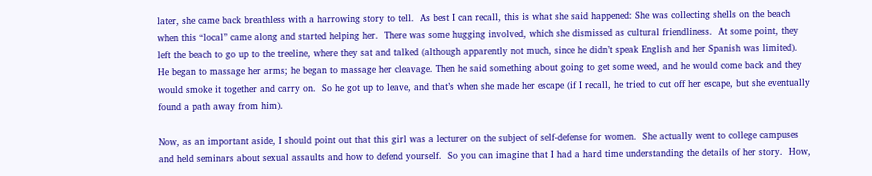later, she came back breathless with a harrowing story to tell.  As best I can recall, this is what she said happened: She was collecting shells on the beach when this “local” came along and started helping her.  There was some hugging involved, which she dismissed as cultural friendliness.  At some point, they left the beach to go up to the treeline, where they sat and talked (although apparently not much, since he didn’t speak English and her Spanish was limited).  He began to massage her arms; he began to massage her cleavage. Then he said something about going to get some weed, and he would come back and they would smoke it together and carry on.  So he got up to leave, and that’s when she made her escape (if I recall, he tried to cut off her escape, but she eventually found a path away from him).

Now, as an important aside, I should point out that this girl was a lecturer on the subject of self-defense for women.  She actually went to college campuses and held seminars about sexual assaults and how to defend yourself.  So you can imagine that I had a hard time understanding the details of her story.  How,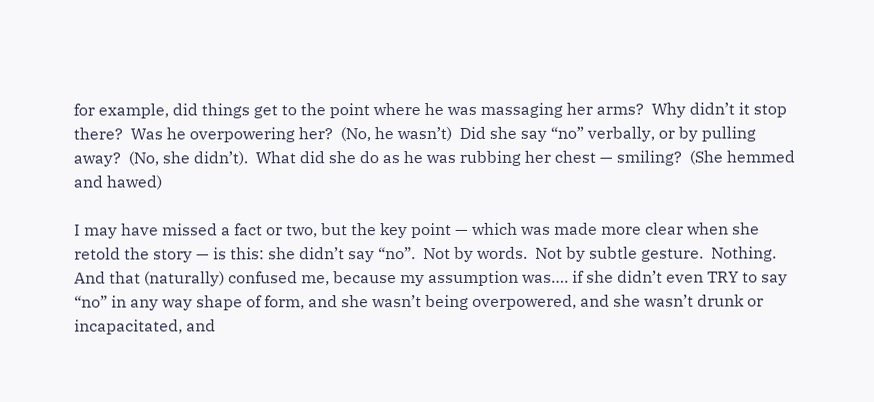for example, did things get to the point where he was massaging her arms?  Why didn’t it stop there?  Was he overpowering her?  (No, he wasn’t)  Did she say “no” verbally, or by pulling away?  (No, she didn’t).  What did she do as he was rubbing her chest — smiling?  (She hemmed and hawed)

I may have missed a fact or two, but the key point — which was made more clear when she retold the story — is this: she didn’t say “no”.  Not by words.  Not by subtle gesture.  Nothing.  And that (naturally) confused me, because my assumption was…. if she didn’t even TRY to say “no” in any way shape of form, and she wasn’t being overpowered, and she wasn’t drunk or incapacitated, and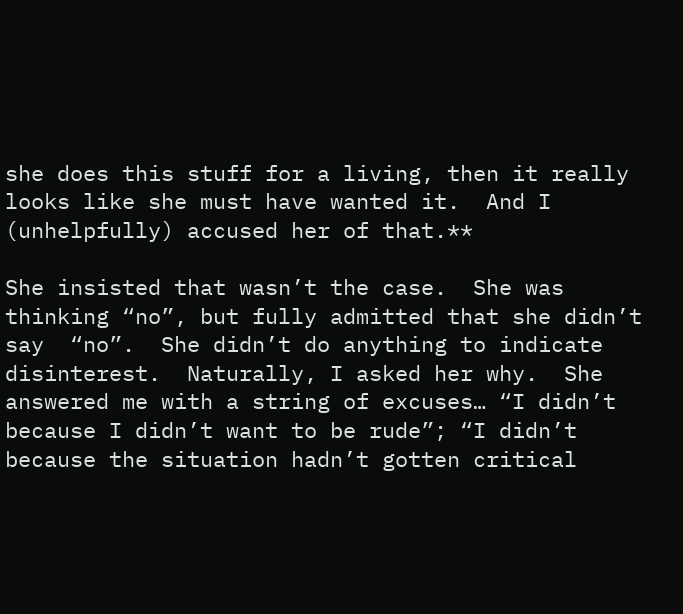she does this stuff for a living, then it really looks like she must have wanted it.  And I (unhelpfully) accused her of that.**

She insisted that wasn’t the case.  She was thinking “no”, but fully admitted that she didn’t say  “no”.  She didn’t do anything to indicate disinterest.  Naturally, I asked her why.  She answered me with a string of excuses… “I didn’t because I didn’t want to be rude”; “I didn’t because the situation hadn’t gotten critical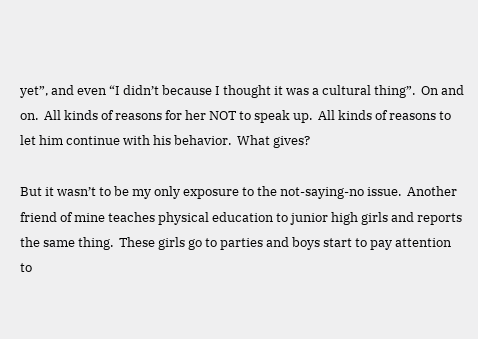yet”, and even “I didn’t because I thought it was a cultural thing”.  On and on.  All kinds of reasons for her NOT to speak up.  All kinds of reasons to let him continue with his behavior.  What gives?

But it wasn’t to be my only exposure to the not-saying-no issue.  Another friend of mine teaches physical education to junior high girls and reports the same thing.  These girls go to parties and boys start to pay attention to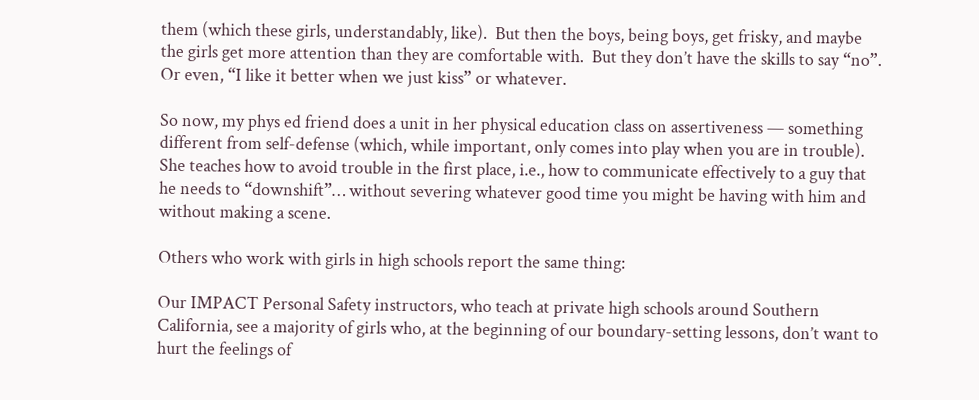them (which these girls, understandably, like).  But then the boys, being boys, get frisky, and maybe the girls get more attention than they are comfortable with.  But they don’t have the skills to say “no”.  Or even, “I like it better when we just kiss” or whatever.

So now, my phys ed friend does a unit in her physical education class on assertiveness — something different from self-defense (which, while important, only comes into play when you are in trouble). She teaches how to avoid trouble in the first place, i.e., how to communicate effectively to a guy that he needs to “downshift”… without severing whatever good time you might be having with him and without making a scene.

Others who work with girls in high schools report the same thing:

Our IMPACT Personal Safety instructors, who teach at private high schools around Southern California, see a majority of girls who, at the beginning of our boundary-setting lessons, don’t want to hurt the feelings of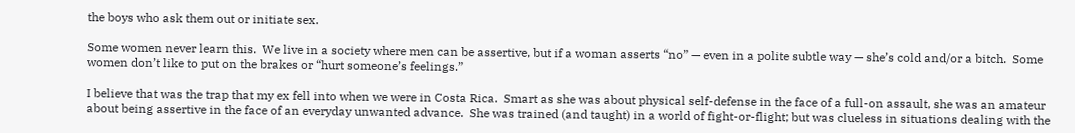the boys who ask them out or initiate sex.

Some women never learn this.  We live in a society where men can be assertive, but if a woman asserts “no” — even in a polite subtle way — she’s cold and/or a bitch.  Some women don’t like to put on the brakes or “hurt someone’s feelings.”

I believe that was the trap that my ex fell into when we were in Costa Rica.  Smart as she was about physical self-defense in the face of a full-on assault, she was an amateur about being assertive in the face of an everyday unwanted advance.  She was trained (and taught) in a world of fight-or-flight; but was clueless in situations dealing with the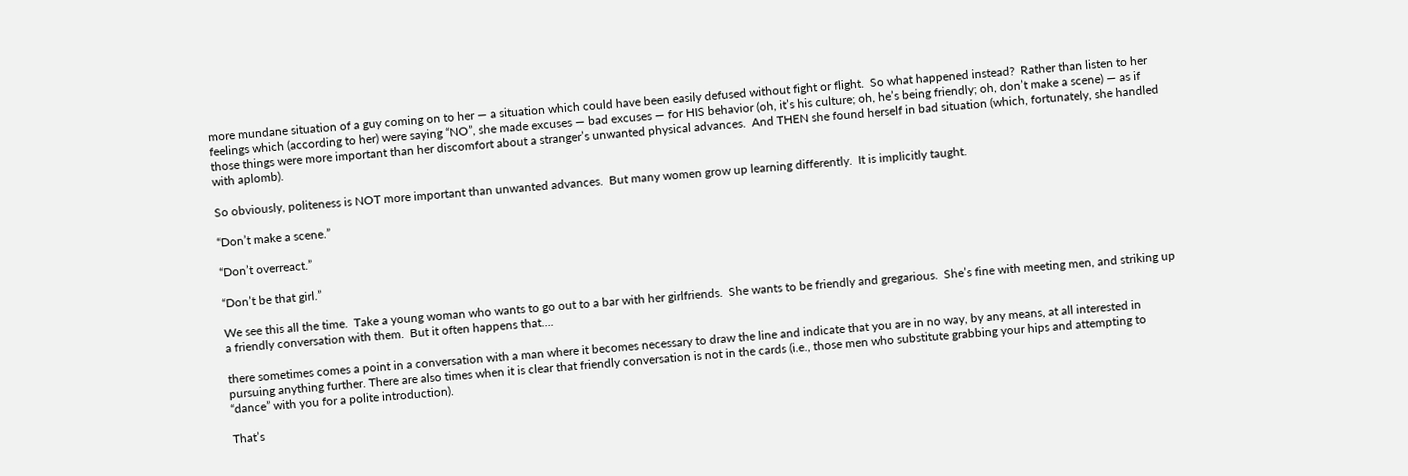more mundane situation of a guy coming on to her — a situation which could have been easily defused without fight or flight.  So what happened instead?  Rather than listen to her feelings which (according to her) were saying “NO”, she made excuses — bad excuses — for HIS behavior (oh, it’s his culture; oh, he’s being friendly; oh, don’t make a scene) — as if those things were more important than her discomfort about a stranger’s unwanted physical advances.  And THEN she found herself in bad situation (which, fortunately, she handled with aplomb).

So obviously, politeness is NOT more important than unwanted advances.  But many women grow up learning differently.  It is implicitly taught.

“Don’t make a scene.”

“Don’t overreact.”

“Don’t be that girl.”

We see this all the time.  Take a young woman who wants to go out to a bar with her girlfriends.  She wants to be friendly and gregarious.  She’s fine with meeting men, and striking up a friendly conversation with them.  But it often happens that….

there sometimes comes a point in a conversation with a man where it becomes necessary to draw the line and indicate that you are in no way, by any means, at all interested in pursuing anything further. There are also times when it is clear that friendly conversation is not in the cards (i.e., those men who substitute grabbing your hips and attempting to “dance” with you for a polite introduction).

That’s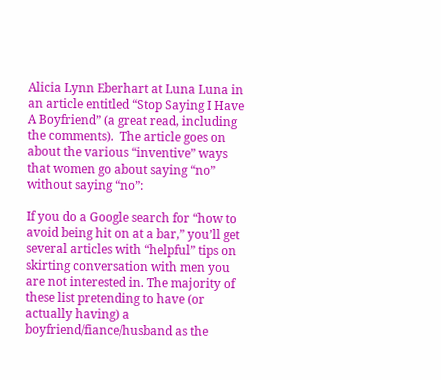Alicia Lynn Eberhart at Luna Luna in an article entitled “Stop Saying I Have A Boyfriend” (a great read, including the comments).  The article goes on about the various “inventive” ways that women go about saying “no” without saying “no”:

If you do a Google search for “how to avoid being hit on at a bar,” you’ll get several articles with “helpful” tips on skirting conversation with men you are not interested in. The majority of these list pretending to have (or actually having) a boyfriend/fiance/husband as the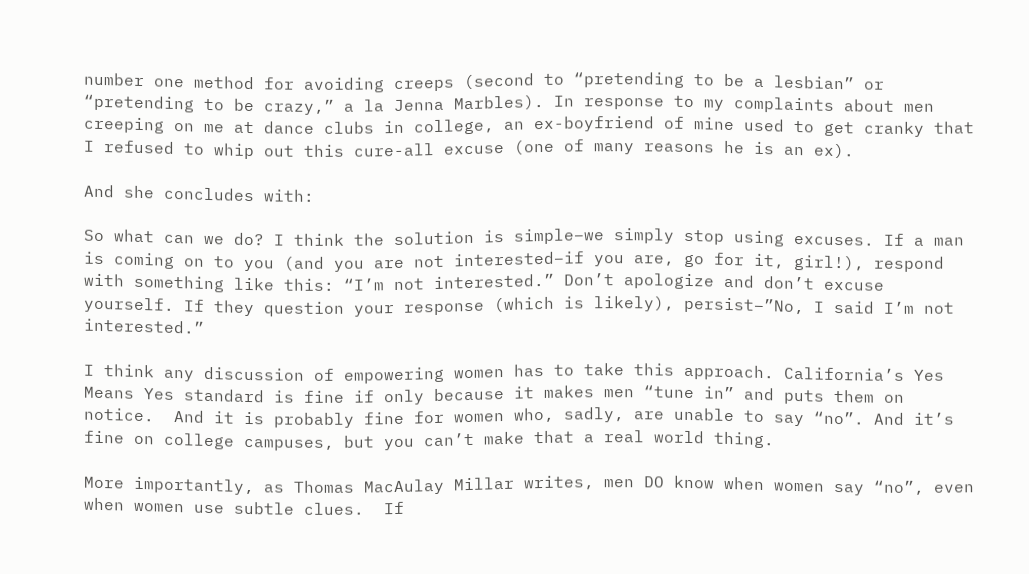number one method for avoiding creeps (second to “pretending to be a lesbian” or “pretending to be crazy,” a la Jenna Marbles). In response to my complaints about men creeping on me at dance clubs in college, an ex-boyfriend of mine used to get cranky that I refused to whip out this cure-all excuse (one of many reasons he is an ex).

And she concludes with:

So what can we do? I think the solution is simple–we simply stop using excuses. If a man is coming on to you (and you are not interested–if you are, go for it, girl!), respond with something like this: “I’m not interested.” Don’t apologize and don’t excuse yourself. If they question your response (which is likely), persist–”No, I said I’m not interested.”

I think any discussion of empowering women has to take this approach. California’s Yes Means Yes standard is fine if only because it makes men “tune in” and puts them on notice.  And it is probably fine for women who, sadly, are unable to say “no”. And it’s fine on college campuses, but you can’t make that a real world thing.

More importantly, as Thomas MacAulay Millar writes, men DO know when women say “no”, even when women use subtle clues.  If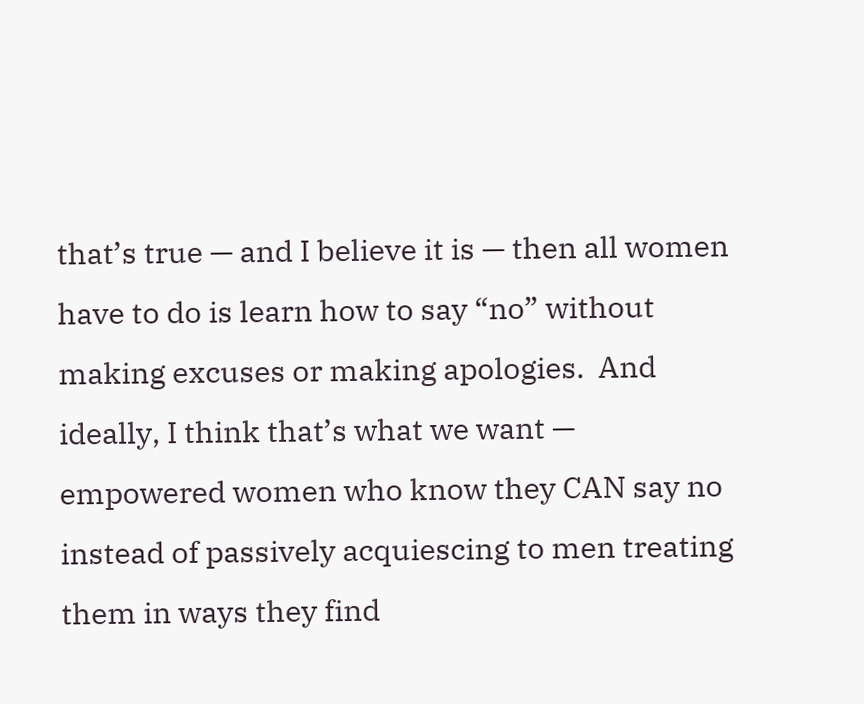that’s true — and I believe it is — then all women have to do is learn how to say “no” without making excuses or making apologies.  And ideally, I think that’s what we want — empowered women who know they CAN say no instead of passively acquiescing to men treating them in ways they find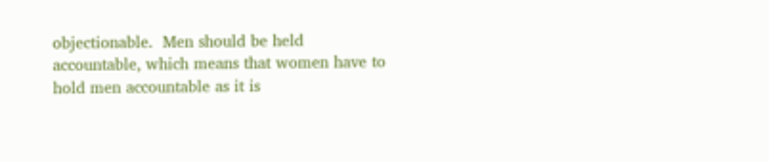objectionable.  Men should be held accountable, which means that women have to hold men accountable as it is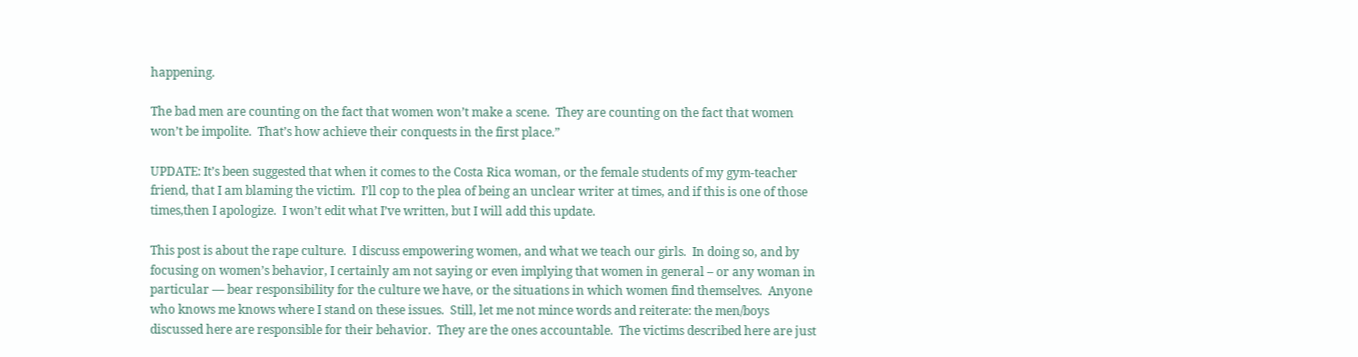happening.

The bad men are counting on the fact that women won’t make a scene.  They are counting on the fact that women won’t be impolite.  That’s how achieve their conquests in the first place.”

UPDATE: It’s been suggested that when it comes to the Costa Rica woman, or the female students of my gym-teacher friend, that I am blaming the victim.  I’ll cop to the plea of being an unclear writer at times, and if this is one of those times,then I apologize.  I won’t edit what I’ve written, but I will add this update.

This post is about the rape culture.  I discuss empowering women, and what we teach our girls.  In doing so, and by focusing on women’s behavior, I certainly am not saying or even implying that women in general – or any woman in particular — bear responsibility for the culture we have, or the situations in which women find themselves.  Anyone who knows me knows where I stand on these issues.  Still, let me not mince words and reiterate: the men/boys discussed here are responsible for their behavior.  They are the ones accountable.  The victims described here are just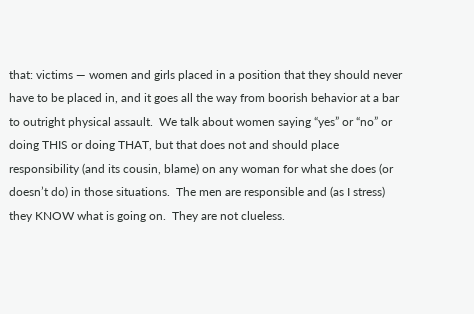that: victims — women and girls placed in a position that they should never have to be placed in, and it goes all the way from boorish behavior at a bar to outright physical assault.  We talk about women saying “yes” or “no” or doing THIS or doing THAT, but that does not and should place responsibility (and its cousin, blame) on any woman for what she does (or doesn’t do) in those situations.  The men are responsible and (as I stress) they KNOW what is going on.  They are not clueless.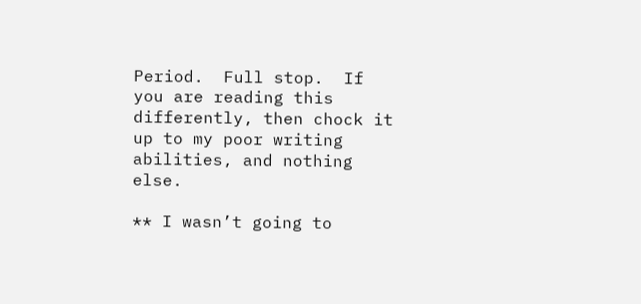Period.  Full stop.  If you are reading this differently, then chock it up to my poor writing abilities, and nothing else.

** I wasn’t going to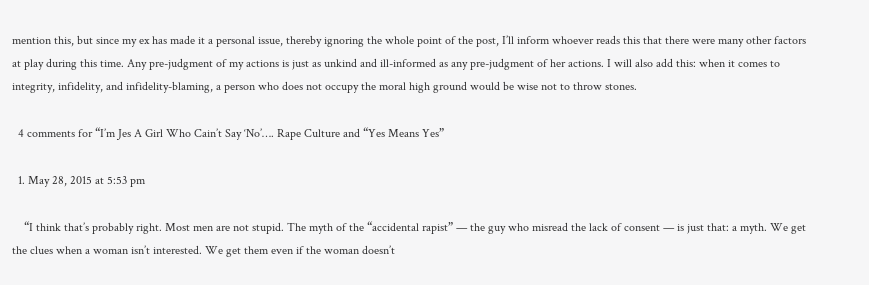mention this, but since my ex has made it a personal issue, thereby ignoring the whole point of the post, I’ll inform whoever reads this that there were many other factors at play during this time. Any pre-judgment of my actions is just as unkind and ill-informed as any pre-judgment of her actions. I will also add this: when it comes to integrity, infidelity, and infidelity-blaming, a person who does not occupy the moral high ground would be wise not to throw stones.

  4 comments for “I’m Jes A Girl Who Cain’t Say ‘No’…. Rape Culture and “Yes Means Yes”

  1. May 28, 2015 at 5:53 pm

    “I think that’s probably right. Most men are not stupid. The myth of the “accidental rapist” — the guy who misread the lack of consent — is just that: a myth. We get the clues when a woman isn’t interested. We get them even if the woman doesn’t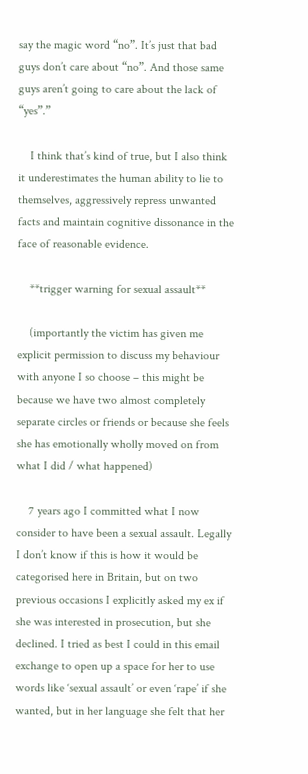say the magic word “no”. It’s just that bad guys don’t care about “no”. And those same guys aren’t going to care about the lack of “yes”.”

    I think that’s kind of true, but I also think it underestimates the human ability to lie to themselves, aggressively repress unwanted facts and maintain cognitive dissonance in the face of reasonable evidence.

    **trigger warning for sexual assault**

    (importantly the victim has given me explicit permission to discuss my behaviour with anyone I so choose – this might be because we have two almost completely separate circles or friends or because she feels she has emotionally wholly moved on from what I did / what happened)

    7 years ago I committed what I now consider to have been a sexual assault. Legally I don’t know if this is how it would be categorised here in Britain, but on two previous occasions I explicitly asked my ex if she was interested in prosecution, but she declined. I tried as best I could in this email exchange to open up a space for her to use words like ‘sexual assault’ or even ‘rape’ if she wanted, but in her language she felt that her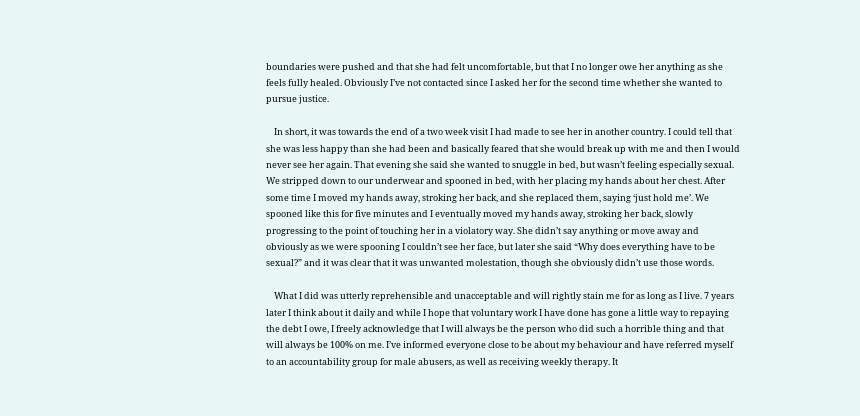boundaries were pushed and that she had felt uncomfortable, but that I no longer owe her anything as she feels fully healed. Obviously I’ve not contacted since I asked her for the second time whether she wanted to pursue justice.

    In short, it was towards the end of a two week visit I had made to see her in another country. I could tell that she was less happy than she had been and basically feared that she would break up with me and then I would never see her again. That evening she said she wanted to snuggle in bed, but wasn’t feeling especially sexual. We stripped down to our underwear and spooned in bed, with her placing my hands about her chest. After some time I moved my hands away, stroking her back, and she replaced them, saying ‘just hold me’. We spooned like this for five minutes and I eventually moved my hands away, stroking her back, slowly progressing to the point of touching her in a violatory way. She didn’t say anything or move away and obviously as we were spooning I couldn’t see her face, but later she said “Why does everything have to be sexual?” and it was clear that it was unwanted molestation, though she obviously didn’t use those words.

    What I did was utterly reprehensible and unacceptable and will rightly stain me for as long as I live. 7 years later I think about it daily and while I hope that voluntary work I have done has gone a little way to repaying the debt I owe, I freely acknowledge that I will always be the person who did such a horrible thing and that will always be 100% on me. I’ve informed everyone close to be about my behaviour and have referred myself to an accountability group for male abusers, as well as receiving weekly therapy. It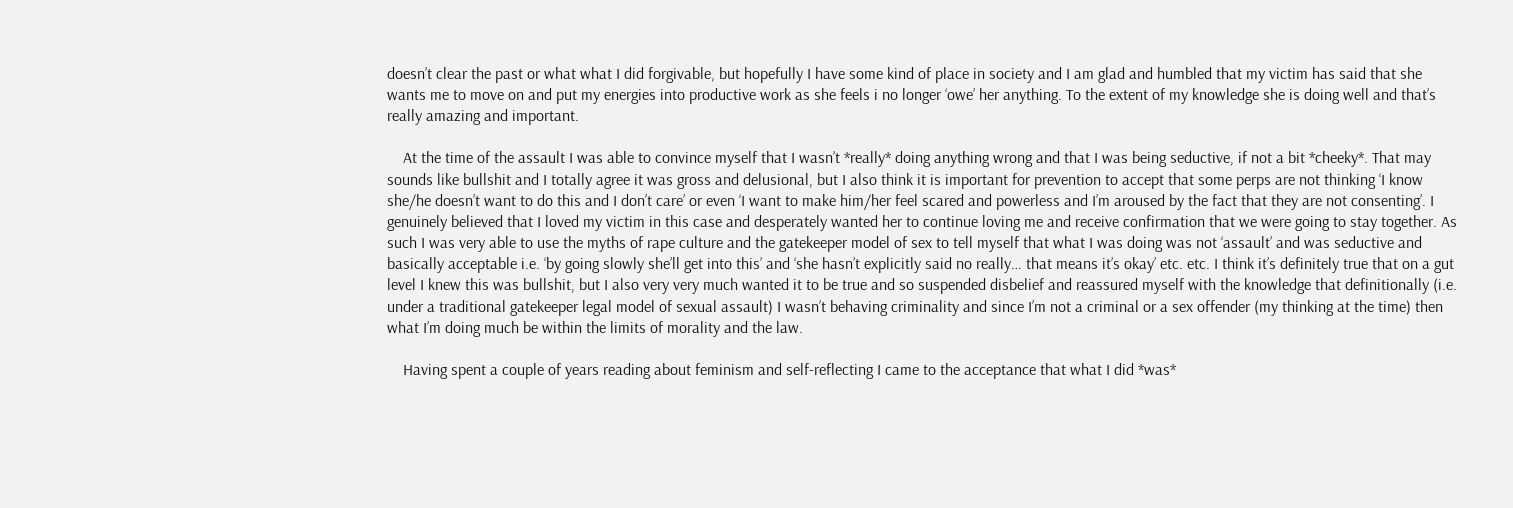doesn’t clear the past or what what I did forgivable, but hopefully I have some kind of place in society and I am glad and humbled that my victim has said that she wants me to move on and put my energies into productive work as she feels i no longer ‘owe’ her anything. To the extent of my knowledge she is doing well and that’s really amazing and important.

    At the time of the assault I was able to convince myself that I wasn’t *really* doing anything wrong and that I was being seductive, if not a bit *cheeky*. That may sounds like bullshit and I totally agree it was gross and delusional, but I also think it is important for prevention to accept that some perps are not thinking ‘I know she/he doesn’t want to do this and I don’t care’ or even ‘I want to make him/her feel scared and powerless and I’m aroused by the fact that they are not consenting’. I genuinely believed that I loved my victim in this case and desperately wanted her to continue loving me and receive confirmation that we were going to stay together. As such I was very able to use the myths of rape culture and the gatekeeper model of sex to tell myself that what I was doing was not ‘assault’ and was seductive and basically acceptable i.e. ‘by going slowly she’ll get into this’ and ‘she hasn’t explicitly said no really… that means it’s okay’ etc. etc. I think it’s definitely true that on a gut level I knew this was bullshit, but I also very very much wanted it to be true and so suspended disbelief and reassured myself with the knowledge that definitionally (i.e. under a traditional gatekeeper legal model of sexual assault) I wasn’t behaving criminality and since I’m not a criminal or a sex offender (my thinking at the time) then what I’m doing much be within the limits of morality and the law.

    Having spent a couple of years reading about feminism and self-reflecting I came to the acceptance that what I did *was*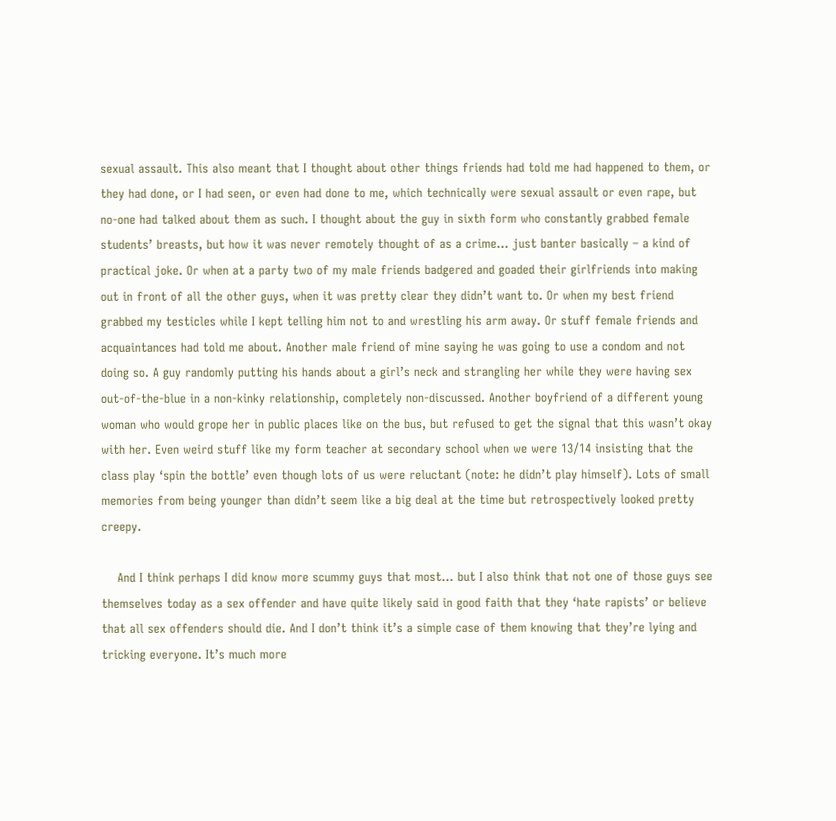sexual assault. This also meant that I thought about other things friends had told me had happened to them, or they had done, or I had seen, or even had done to me, which technically were sexual assault or even rape, but no-one had talked about them as such. I thought about the guy in sixth form who constantly grabbed female students’ breasts, but how it was never remotely thought of as a crime… just banter basically – a kind of practical joke. Or when at a party two of my male friends badgered and goaded their girlfriends into making out in front of all the other guys, when it was pretty clear they didn’t want to. Or when my best friend grabbed my testicles while I kept telling him not to and wrestling his arm away. Or stuff female friends and acquaintances had told me about. Another male friend of mine saying he was going to use a condom and not doing so. A guy randomly putting his hands about a girl’s neck and strangling her while they were having sex out-of-the-blue in a non-kinky relationship, completely non-discussed. Another boyfriend of a different young woman who would grope her in public places like on the bus, but refused to get the signal that this wasn’t okay with her. Even weird stuff like my form teacher at secondary school when we were 13/14 insisting that the class play ‘spin the bottle’ even though lots of us were reluctant (note: he didn’t play himself). Lots of small memories from being younger than didn’t seem like a big deal at the time but retrospectively looked pretty creepy.

    And I think perhaps I did know more scummy guys that most… but I also think that not one of those guys see themselves today as a sex offender and have quite likely said in good faith that they ‘hate rapists’ or believe that all sex offenders should die. And I don’t think it’s a simple case of them knowing that they’re lying and tricking everyone. It’s much more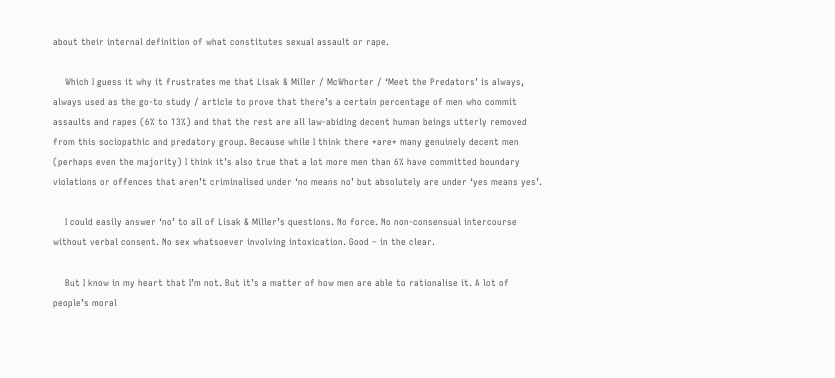about their internal definition of what constitutes sexual assault or rape.

    Which I guess it why it frustrates me that Lisak & Miller / McWhorter / ‘Meet the Predators’ is always, always used as the go-to study / article to prove that there’s a certain percentage of men who commit assaults and rapes (6% to 13%) and that the rest are all law-abiding decent human beings utterly removed from this sociopathic and predatory group. Because while I think there *are* many genuinely decent men (perhaps even the majority) I think it’s also true that a lot more men than 6% have committed boundary violations or offences that aren’t criminalised under ‘no means no’ but absolutely are under ‘yes means yes’.

    I could easily answer ‘no’ to all of Lisak & Miller’s questions. No force. No non-consensual intercourse without verbal consent. No sex whatsoever involving intoxication. Good – in the clear.

    But I know in my heart that I’m not. But it’s a matter of how men are able to rationalise it. A lot of people’s moral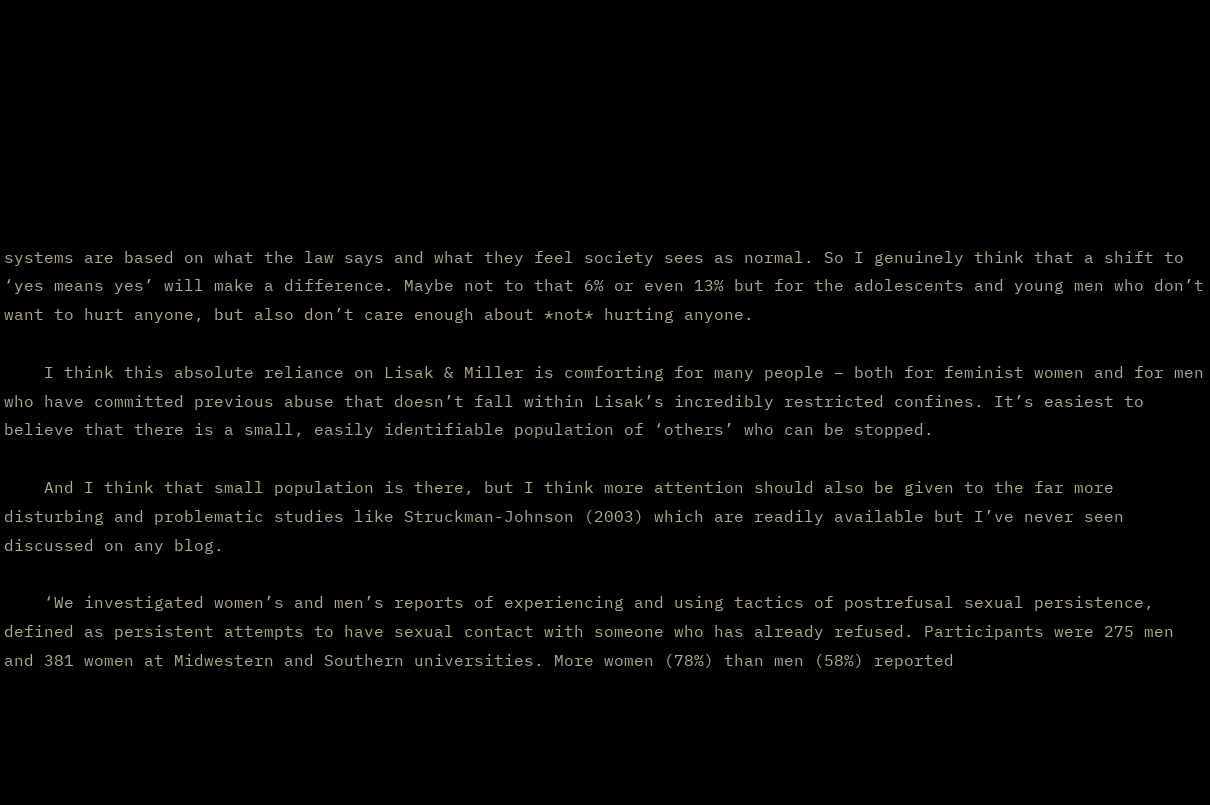systems are based on what the law says and what they feel society sees as normal. So I genuinely think that a shift to ‘yes means yes’ will make a difference. Maybe not to that 6% or even 13% but for the adolescents and young men who don’t want to hurt anyone, but also don’t care enough about *not* hurting anyone.

    I think this absolute reliance on Lisak & Miller is comforting for many people – both for feminist women and for men who have committed previous abuse that doesn’t fall within Lisak’s incredibly restricted confines. It’s easiest to believe that there is a small, easily identifiable population of ‘others’ who can be stopped.

    And I think that small population is there, but I think more attention should also be given to the far more disturbing and problematic studies like Struckman-Johnson (2003) which are readily available but I’ve never seen discussed on any blog.

    ‘We investigated women’s and men’s reports of experiencing and using tactics of postrefusal sexual persistence, defined as persistent attempts to have sexual contact with someone who has already refused. Participants were 275 men and 381 women at Midwestern and Southern universities. More women (78%) than men (58%) reported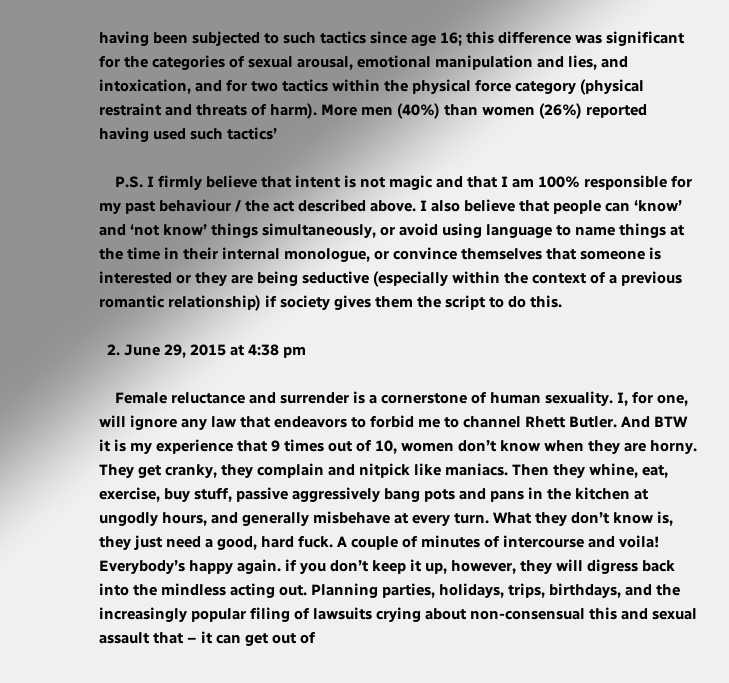having been subjected to such tactics since age 16; this difference was significant for the categories of sexual arousal, emotional manipulation and lies, and intoxication, and for two tactics within the physical force category (physical restraint and threats of harm). More men (40%) than women (26%) reported having used such tactics’

    P.S. I firmly believe that intent is not magic and that I am 100% responsible for my past behaviour / the act described above. I also believe that people can ‘know’ and ‘not know’ things simultaneously, or avoid using language to name things at the time in their internal monologue, or convince themselves that someone is interested or they are being seductive (especially within the context of a previous romantic relationship) if society gives them the script to do this.

  2. June 29, 2015 at 4:38 pm

    Female reluctance and surrender is a cornerstone of human sexuality. I, for one, will ignore any law that endeavors to forbid me to channel Rhett Butler. And BTW it is my experience that 9 times out of 10, women don’t know when they are horny. They get cranky, they complain and nitpick like maniacs. Then they whine, eat, exercise, buy stuff, passive aggressively bang pots and pans in the kitchen at ungodly hours, and generally misbehave at every turn. What they don’t know is, they just need a good, hard fuck. A couple of minutes of intercourse and voila! Everybody’s happy again. if you don’t keep it up, however, they will digress back into the mindless acting out. Planning parties, holidays, trips, birthdays, and the increasingly popular filing of lawsuits crying about non-consensual this and sexual assault that – it can get out of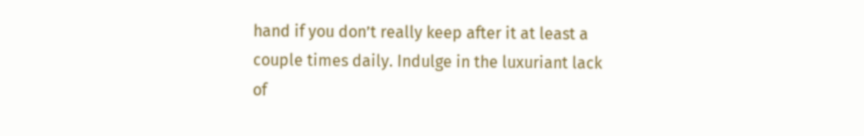hand if you don’t really keep after it at least a couple times daily. Indulge in the luxuriant lack of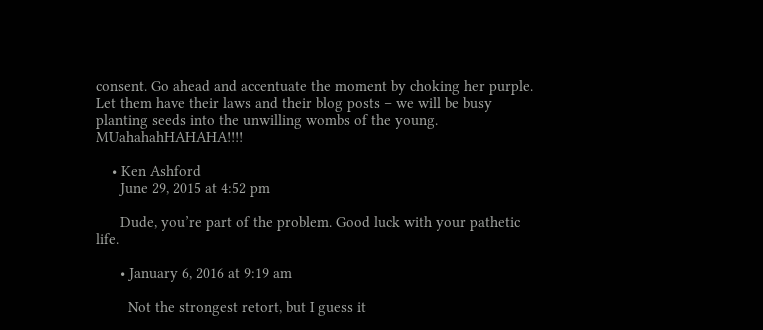consent. Go ahead and accentuate the moment by choking her purple. Let them have their laws and their blog posts – we will be busy planting seeds into the unwilling wombs of the young. MUahahahHAHAHA!!!!

    • Ken Ashford
      June 29, 2015 at 4:52 pm

      Dude, you’re part of the problem. Good luck with your pathetic life.

      • January 6, 2016 at 9:19 am

        Not the strongest retort, but I guess it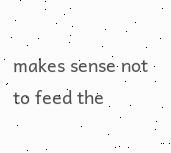makes sense not to feed the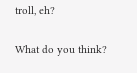troll, eh?

What do you think?